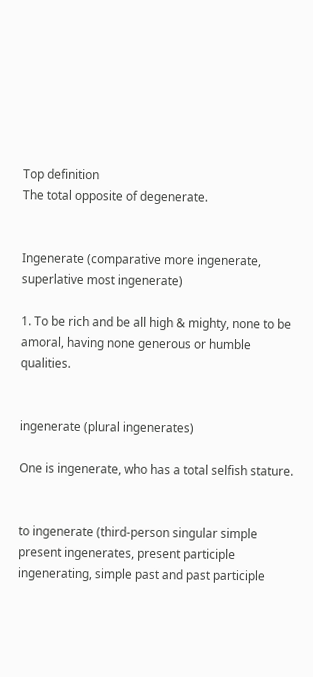Top definition
The total opposite of degenerate.


Ingenerate (comparative more ingenerate, superlative most ingenerate)

1. To be rich and be all high & mighty, none to be amoral, having none generous or humble qualities.


ingenerate (plural ingenerates)

One is ingenerate, who has a total selfish stature.


to ingenerate (third-person singular simple present ingenerates, present participle ingenerating, simple past and past participle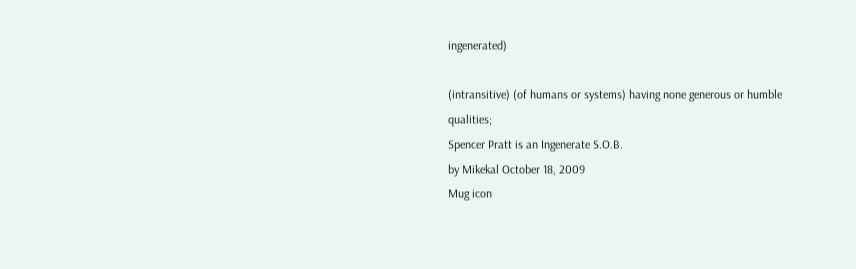ingenerated)

(intransitive) (of humans or systems) having none generous or humble qualities;
Spencer Pratt is an Ingenerate S.O.B.
by Mikekal October 18, 2009
Mug icon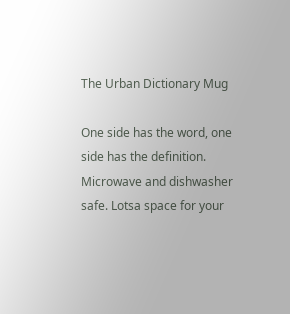The Urban Dictionary Mug

One side has the word, one side has the definition. Microwave and dishwasher safe. Lotsa space for your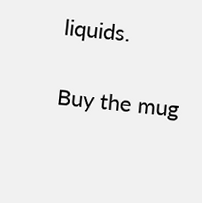liquids.

Buy the mug